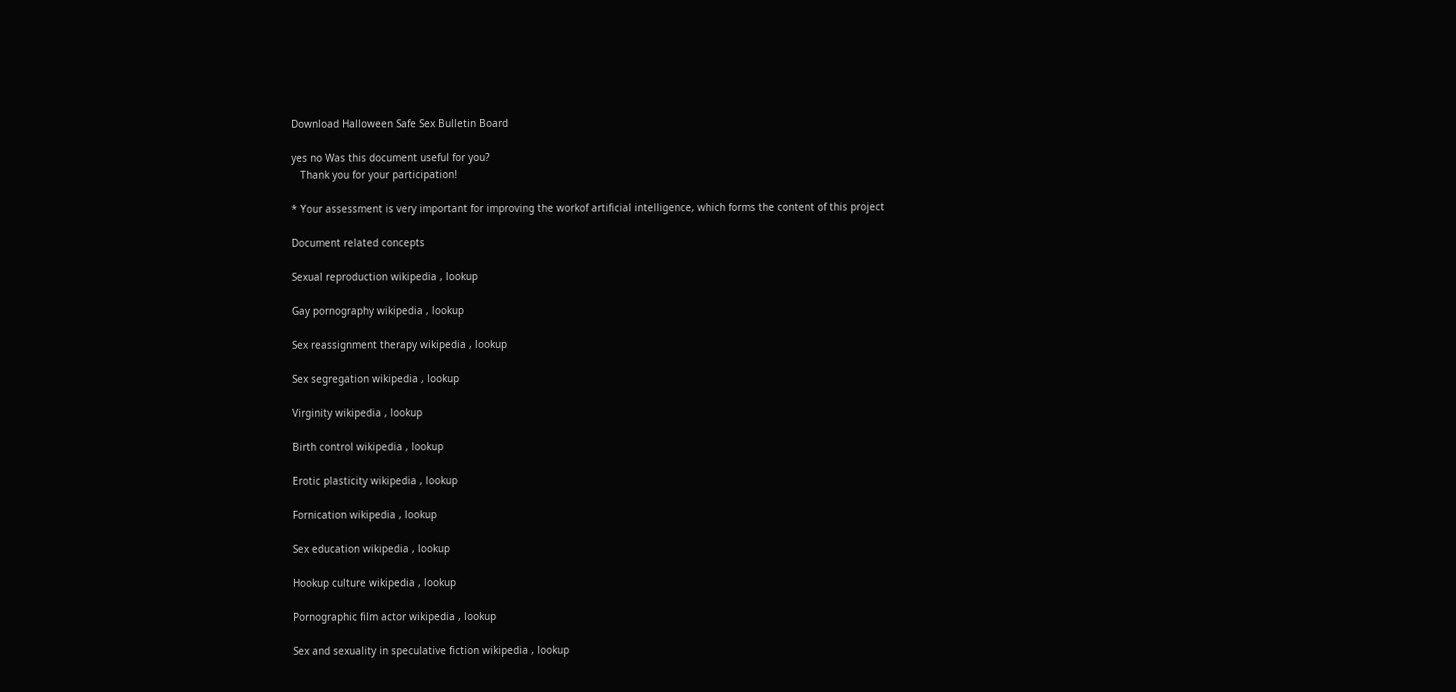Download Halloween Safe Sex Bulletin Board

yes no Was this document useful for you?
   Thank you for your participation!

* Your assessment is very important for improving the workof artificial intelligence, which forms the content of this project

Document related concepts

Sexual reproduction wikipedia , lookup

Gay pornography wikipedia , lookup

Sex reassignment therapy wikipedia , lookup

Sex segregation wikipedia , lookup

Virginity wikipedia , lookup

Birth control wikipedia , lookup

Erotic plasticity wikipedia , lookup

Fornication wikipedia , lookup

Sex education wikipedia , lookup

Hookup culture wikipedia , lookup

Pornographic film actor wikipedia , lookup

Sex and sexuality in speculative fiction wikipedia , lookup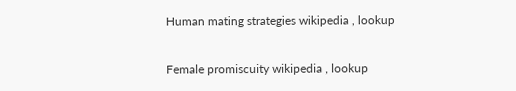Human mating strategies wikipedia , lookup

Female promiscuity wikipedia , lookup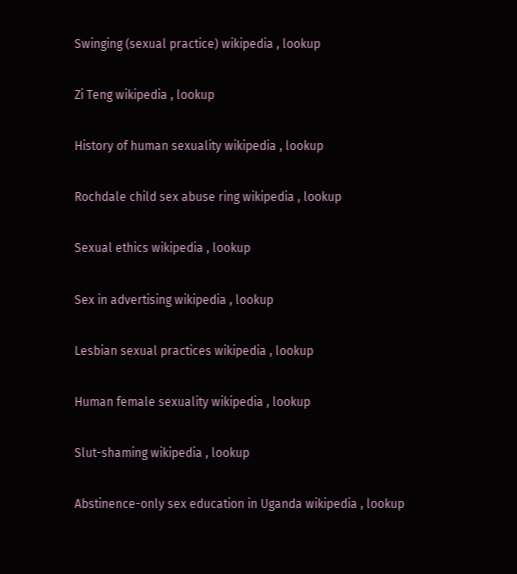Swinging (sexual practice) wikipedia , lookup

Zi Teng wikipedia , lookup

History of human sexuality wikipedia , lookup

Rochdale child sex abuse ring wikipedia , lookup

Sexual ethics wikipedia , lookup

Sex in advertising wikipedia , lookup

Lesbian sexual practices wikipedia , lookup

Human female sexuality wikipedia , lookup

Slut-shaming wikipedia , lookup

Abstinence-only sex education in Uganda wikipedia , lookup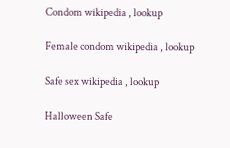Condom wikipedia , lookup

Female condom wikipedia , lookup

Safe sex wikipedia , lookup

Halloween Safe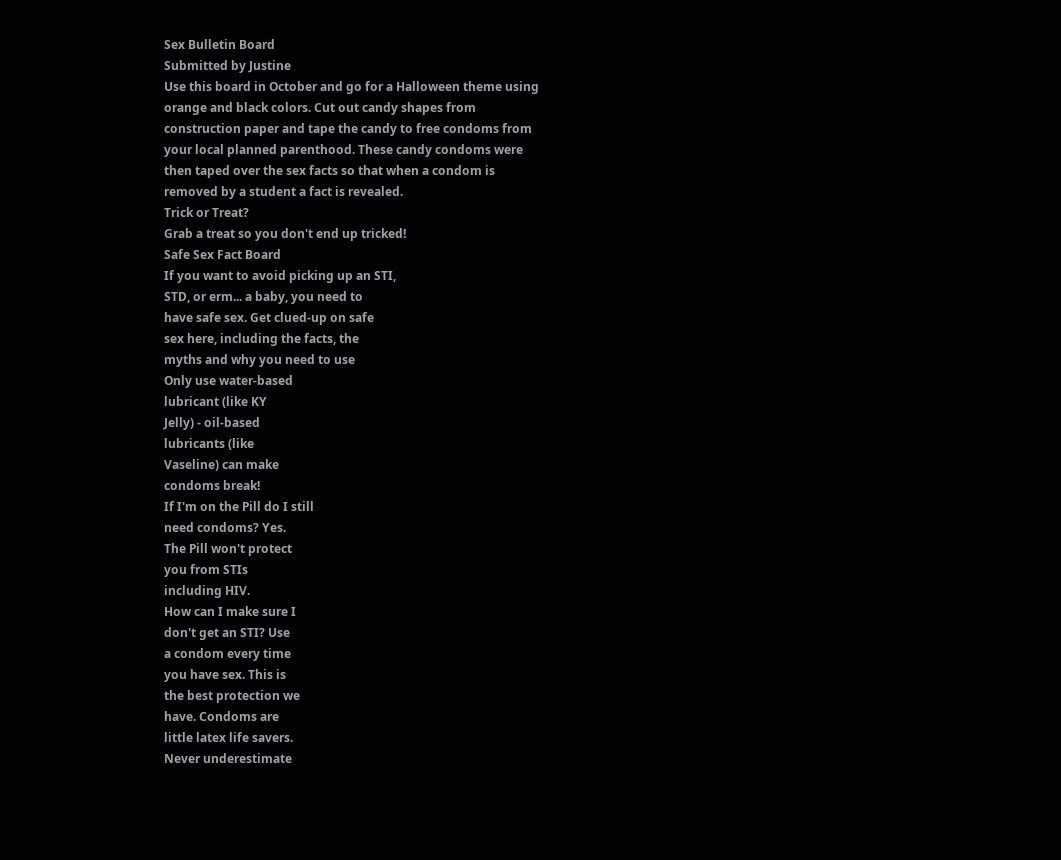Sex Bulletin Board
Submitted by Justine
Use this board in October and go for a Halloween theme using
orange and black colors. Cut out candy shapes from
construction paper and tape the candy to free condoms from
your local planned parenthood. These candy condoms were
then taped over the sex facts so that when a condom is
removed by a student a fact is revealed.
Trick or Treat?
Grab a treat so you don't end up tricked!
Safe Sex Fact Board
If you want to avoid picking up an STI,
STD, or erm... a baby, you need to
have safe sex. Get clued-up on safe
sex here, including the facts, the
myths and why you need to use
Only use water-based
lubricant (like KY
Jelly) - oil-based
lubricants (like
Vaseline) can make
condoms break!
If I'm on the Pill do I still
need condoms? Yes.
The Pill won't protect
you from STIs
including HIV.
How can I make sure I
don't get an STI? Use
a condom every time
you have sex. This is
the best protection we
have. Condoms are
little latex life savers.
Never underestimate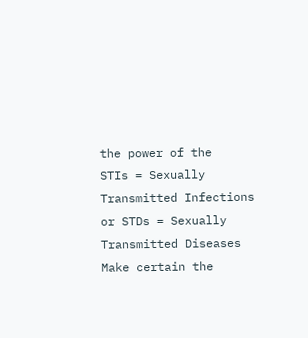the power of the
STIs = Sexually
Transmitted Infections
or STDs = Sexually
Transmitted Diseases
Make certain the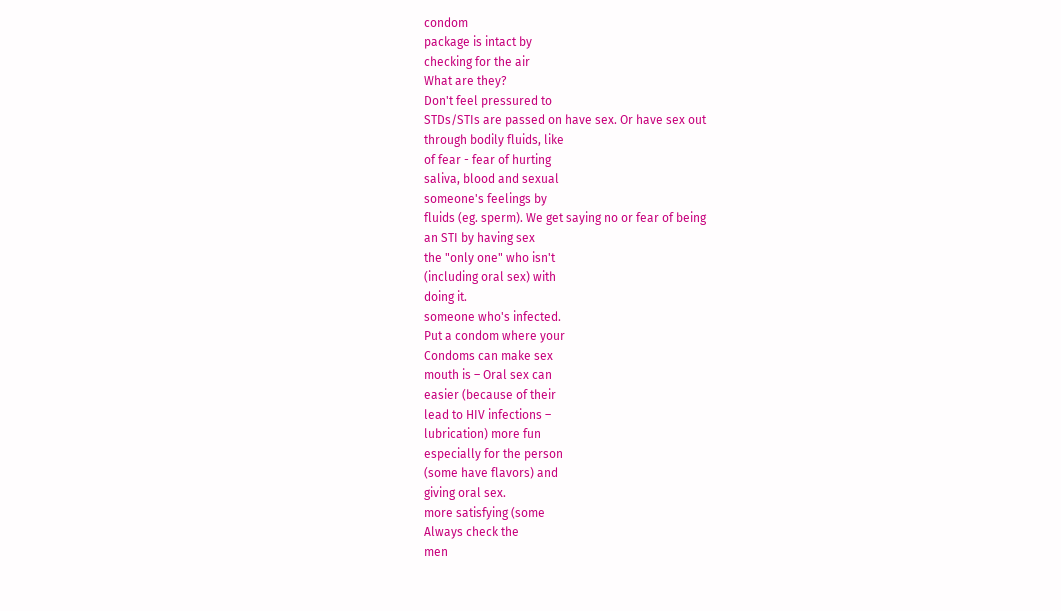condom
package is intact by
checking for the air
What are they?
Don't feel pressured to
STDs/STIs are passed on have sex. Or have sex out
through bodily fluids, like
of fear - fear of hurting
saliva, blood and sexual
someone's feelings by
fluids (eg. sperm). We get saying no or fear of being
an STI by having sex
the "only one" who isn't
(including oral sex) with
doing it.
someone who's infected.
Put a condom where your
Condoms can make sex
mouth is – Oral sex can
easier (because of their
lead to HIV infections –
lubrication) more fun
especially for the person
(some have flavors) and
giving oral sex.
more satisfying (some
Always check the
men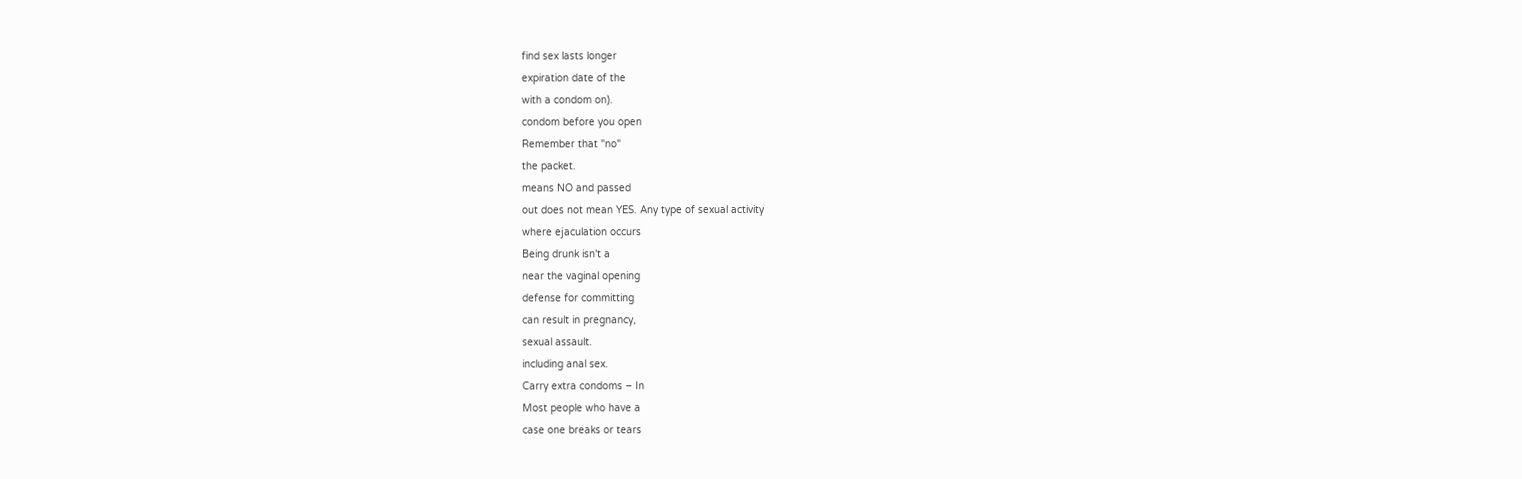find sex lasts longer
expiration date of the
with a condom on).
condom before you open
Remember that "no"
the packet.
means NO and passed
out does not mean YES. Any type of sexual activity
where ejaculation occurs
Being drunk isn't a
near the vaginal opening
defense for committing
can result in pregnancy,
sexual assault.
including anal sex.
Carry extra condoms – In
Most people who have a
case one breaks or tears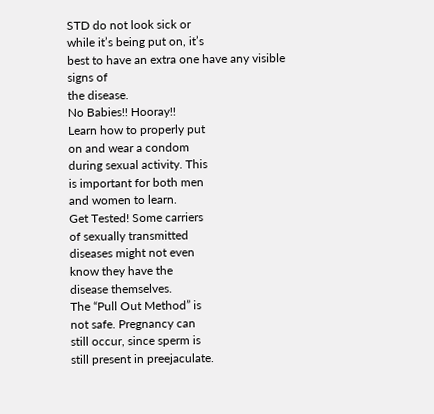STD do not look sick or
while it’s being put on, it’s
best to have an extra one have any visible signs of
the disease.
No Babies!! Hooray!!
Learn how to properly put
on and wear a condom
during sexual activity. This
is important for both men
and women to learn.
Get Tested! Some carriers
of sexually transmitted
diseases might not even
know they have the
disease themselves.
The “Pull Out Method” is
not safe. Pregnancy can
still occur, since sperm is
still present in preejaculate.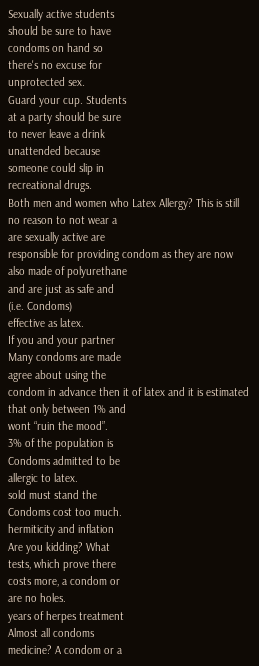Sexually active students
should be sure to have
condoms on hand so
there's no excuse for
unprotected sex.
Guard your cup. Students
at a party should be sure
to never leave a drink
unattended because
someone could slip in
recreational drugs.
Both men and women who Latex Allergy? This is still
no reason to not wear a
are sexually active are
responsible for providing condom as they are now
also made of polyurethane
and are just as safe and
(i.e. Condoms)
effective as latex.
If you and your partner
Many condoms are made
agree about using the
condom in advance then it of latex and it is estimated
that only between 1% and
wont “ruin the mood”.
3% of the population is
Condoms admitted to be
allergic to latex.
sold must stand the
Condoms cost too much.
hermiticity and inflation
Are you kidding? What
tests, which prove there
costs more, a condom or
are no holes.
years of herpes treatment
Almost all condoms
medicine? A condom or a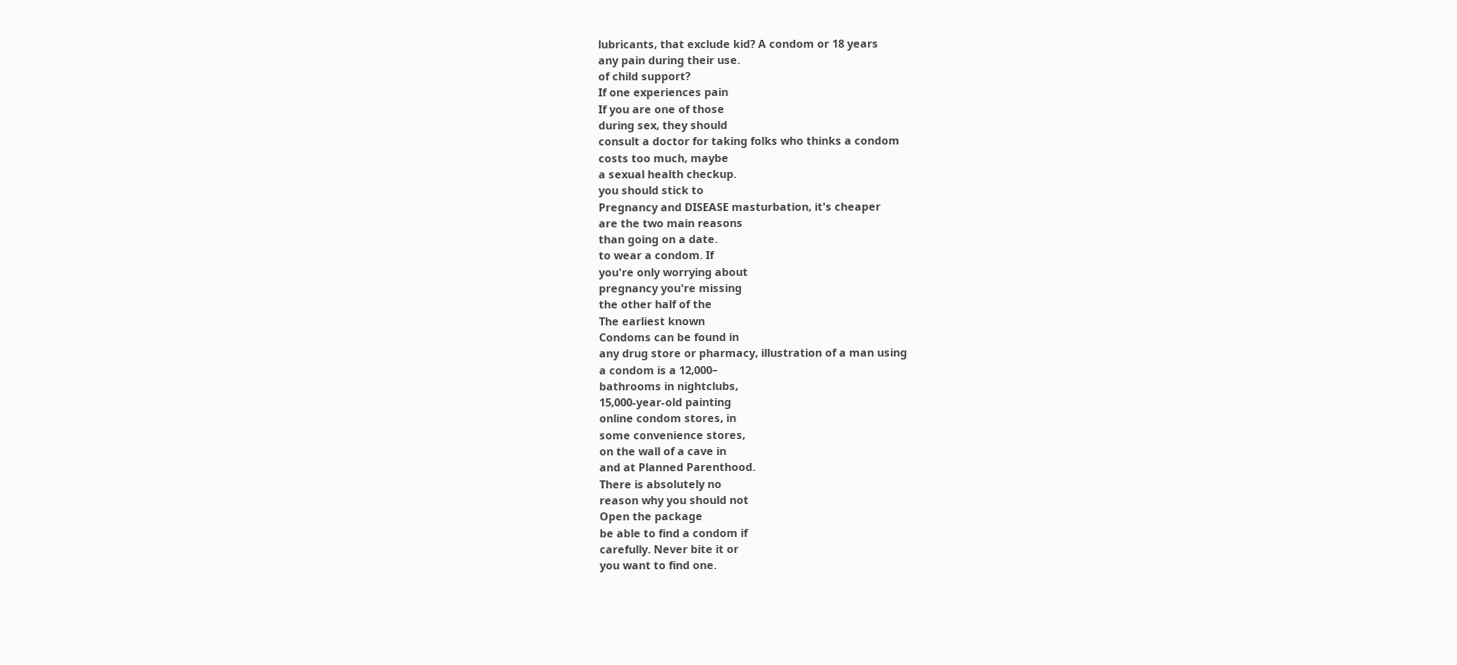lubricants, that exclude kid? A condom or 18 years
any pain during their use.
of child support?
If one experiences pain
If you are one of those
during sex, they should
consult a doctor for taking folks who thinks a condom
costs too much, maybe
a sexual health checkup.
you should stick to
Pregnancy and DISEASE masturbation, it's cheaper
are the two main reasons
than going on a date.
to wear a condom. If
you're only worrying about
pregnancy you're missing
the other half of the
The earliest known
Condoms can be found in
any drug store or pharmacy, illustration of a man using
a condom is a 12,000–
bathrooms in nightclubs,
15,000-year-old painting
online condom stores, in
some convenience stores,
on the wall of a cave in
and at Planned Parenthood.
There is absolutely no
reason why you should not
Open the package
be able to find a condom if
carefully. Never bite it or
you want to find one.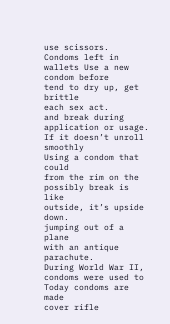use scissors.
Condoms left in wallets Use a new condom before
tend to dry up, get brittle
each sex act.
and break during
application or usage.
If it doesn’t unroll smoothly
Using a condom that could
from the rim on the
possibly break is like
outside, it’s upside down.
jumping out of a plane
with an antique parachute.
During World War II,
condoms were used to
Today condoms are made
cover rifle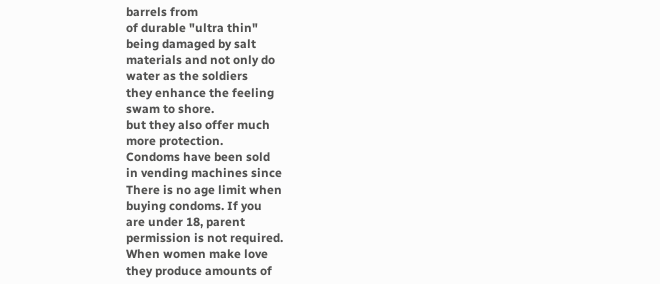barrels from
of durable "ultra thin"
being damaged by salt
materials and not only do
water as the soldiers
they enhance the feeling
swam to shore.
but they also offer much
more protection.
Condoms have been sold
in vending machines since
There is no age limit when
buying condoms. If you
are under 18, parent
permission is not required.
When women make love
they produce amounts of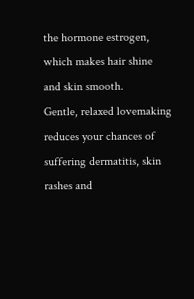the hormone estrogen,
which makes hair shine
and skin smooth.
Gentle, relaxed lovemaking
reduces your chances of
suffering dermatitis, skin
rashes and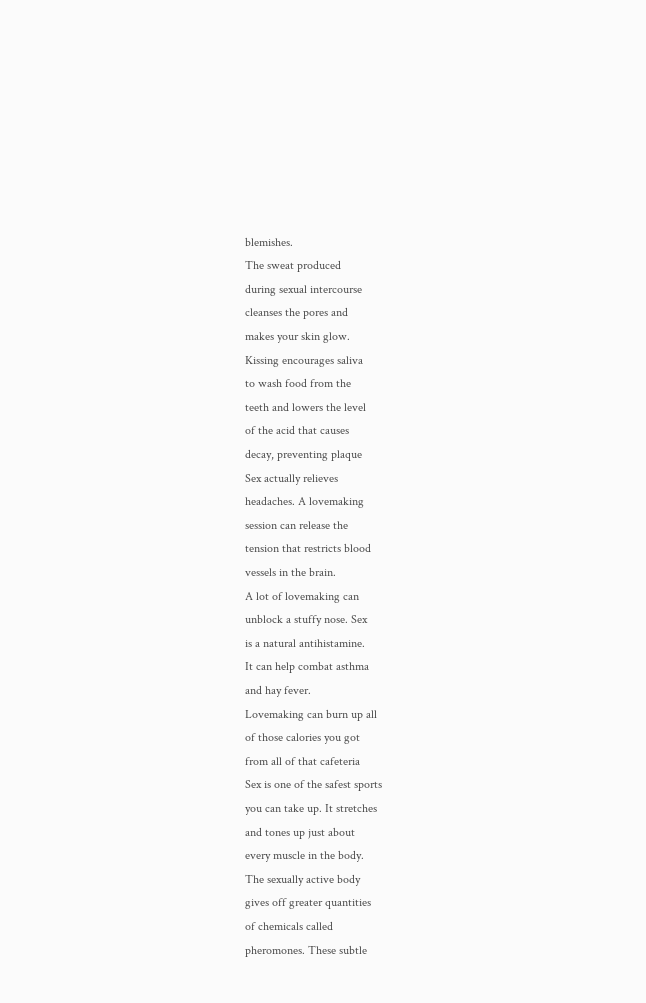blemishes.
The sweat produced
during sexual intercourse
cleanses the pores and
makes your skin glow.
Kissing encourages saliva
to wash food from the
teeth and lowers the level
of the acid that causes
decay, preventing plaque
Sex actually relieves
headaches. A lovemaking
session can release the
tension that restricts blood
vessels in the brain.
A lot of lovemaking can
unblock a stuffy nose. Sex
is a natural antihistamine.
It can help combat asthma
and hay fever.
Lovemaking can burn up all
of those calories you got
from all of that cafeteria
Sex is one of the safest sports
you can take up. It stretches
and tones up just about
every muscle in the body.
The sexually active body
gives off greater quantities
of chemicals called
pheromones. These subtle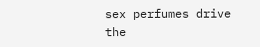sex perfumes drive the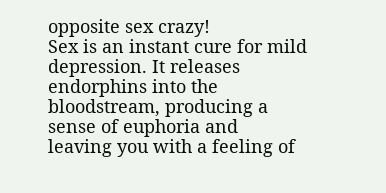opposite sex crazy!
Sex is an instant cure for mild
depression. It releases
endorphins into the
bloodstream, producing a
sense of euphoria and
leaving you with a feeling of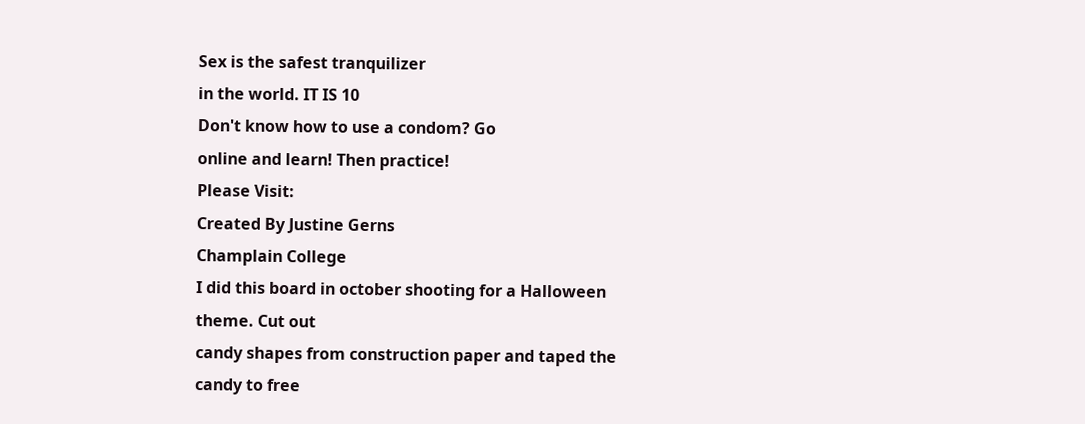Sex is the safest tranquilizer
in the world. IT IS 10
Don't know how to use a condom? Go
online and learn! Then practice!
Please Visit:
Created By Justine Gerns
Champlain College
I did this board in october shooting for a Halloween theme. Cut out
candy shapes from construction paper and taped the candy to free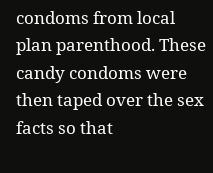condoms from local plan parenthood. These candy condoms were
then taped over the sex facts so that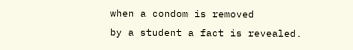when a condom is removed
by a student a fact is revealed.